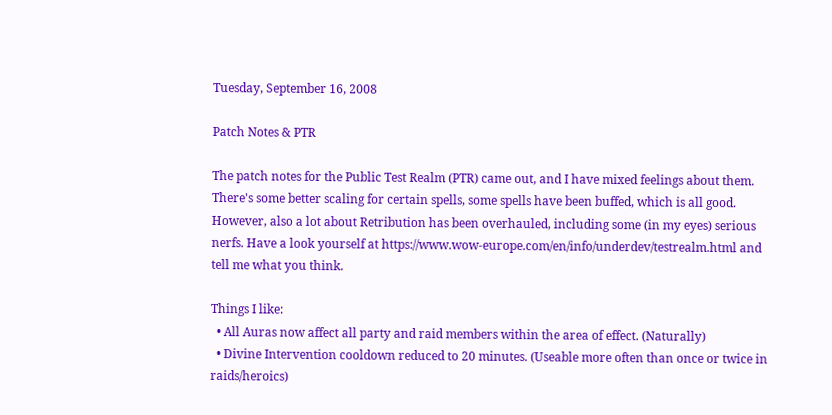Tuesday, September 16, 2008

Patch Notes & PTR

The patch notes for the Public Test Realm (PTR) came out, and I have mixed feelings about them. There's some better scaling for certain spells, some spells have been buffed, which is all good. However, also a lot about Retribution has been overhauled, including some (in my eyes) serious nerfs. Have a look yourself at https://www.wow-europe.com/en/info/underdev/testrealm.html and tell me what you think.

Things I like:
  • All Auras now affect all party and raid members within the area of effect. (Naturally)
  • Divine Intervention cooldown reduced to 20 minutes. (Useable more often than once or twice in raids/heroics)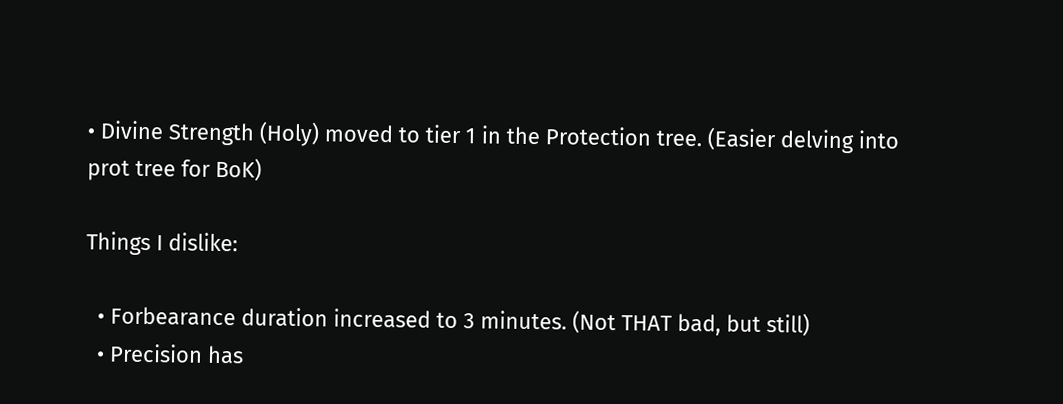• Divine Strength (Holy) moved to tier 1 in the Protection tree. (Easier delving into prot tree for BoK)

Things I dislike:

  • Forbearance duration increased to 3 minutes. (Not THAT bad, but still)
  • Precision has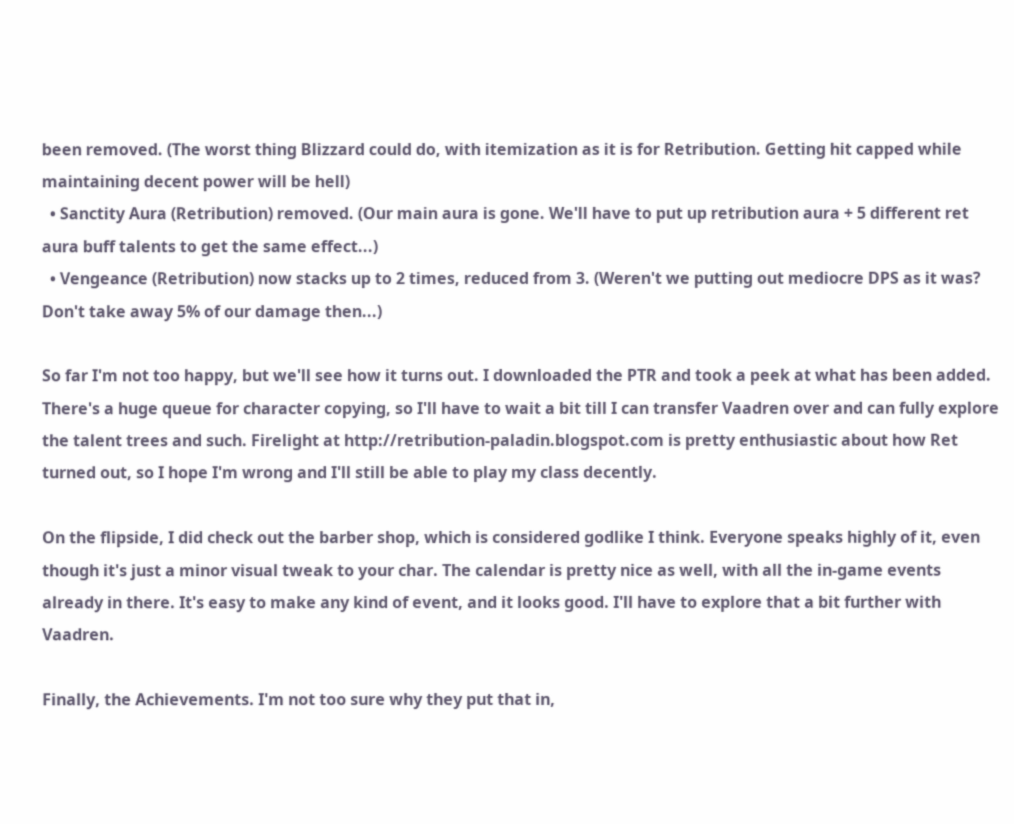been removed. (The worst thing Blizzard could do, with itemization as it is for Retribution. Getting hit capped while maintaining decent power will be hell)
  • Sanctity Aura (Retribution) removed. (Our main aura is gone. We'll have to put up retribution aura + 5 different ret aura buff talents to get the same effect...)
  • Vengeance (Retribution) now stacks up to 2 times, reduced from 3. (Weren't we putting out mediocre DPS as it was? Don't take away 5% of our damage then...)

So far I'm not too happy, but we'll see how it turns out. I downloaded the PTR and took a peek at what has been added. There's a huge queue for character copying, so I'll have to wait a bit till I can transfer Vaadren over and can fully explore the talent trees and such. Firelight at http://retribution-paladin.blogspot.com is pretty enthusiastic about how Ret turned out, so I hope I'm wrong and I'll still be able to play my class decently.

On the flipside, I did check out the barber shop, which is considered godlike I think. Everyone speaks highly of it, even though it's just a minor visual tweak to your char. The calendar is pretty nice as well, with all the in-game events already in there. It's easy to make any kind of event, and it looks good. I'll have to explore that a bit further with Vaadren.

Finally, the Achievements. I'm not too sure why they put that in,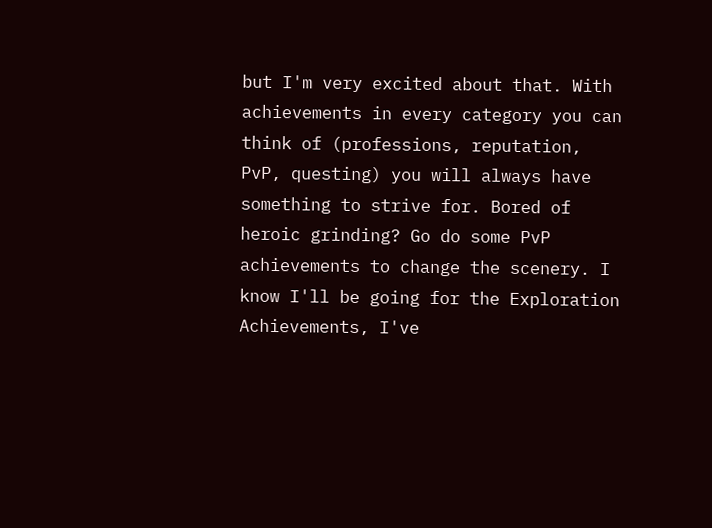but I'm very excited about that. With achievements in every category you can think of (professions, reputation, PvP, questing) you will always have something to strive for. Bored of heroic grinding? Go do some PvP achievements to change the scenery. I know I'll be going for the Exploration Achievements, I've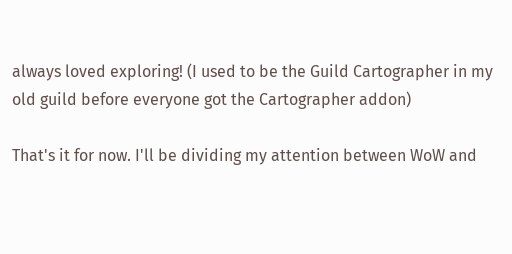always loved exploring! (I used to be the Guild Cartographer in my old guild before everyone got the Cartographer addon)

That's it for now. I'll be dividing my attention between WoW and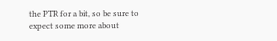the PTR for a bit, so be sure to expect some more about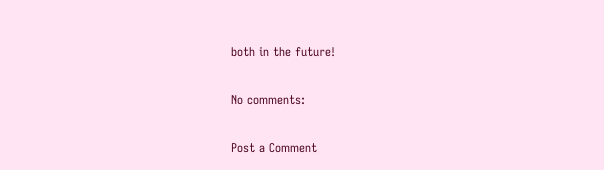both in the future!

No comments:

Post a Comment